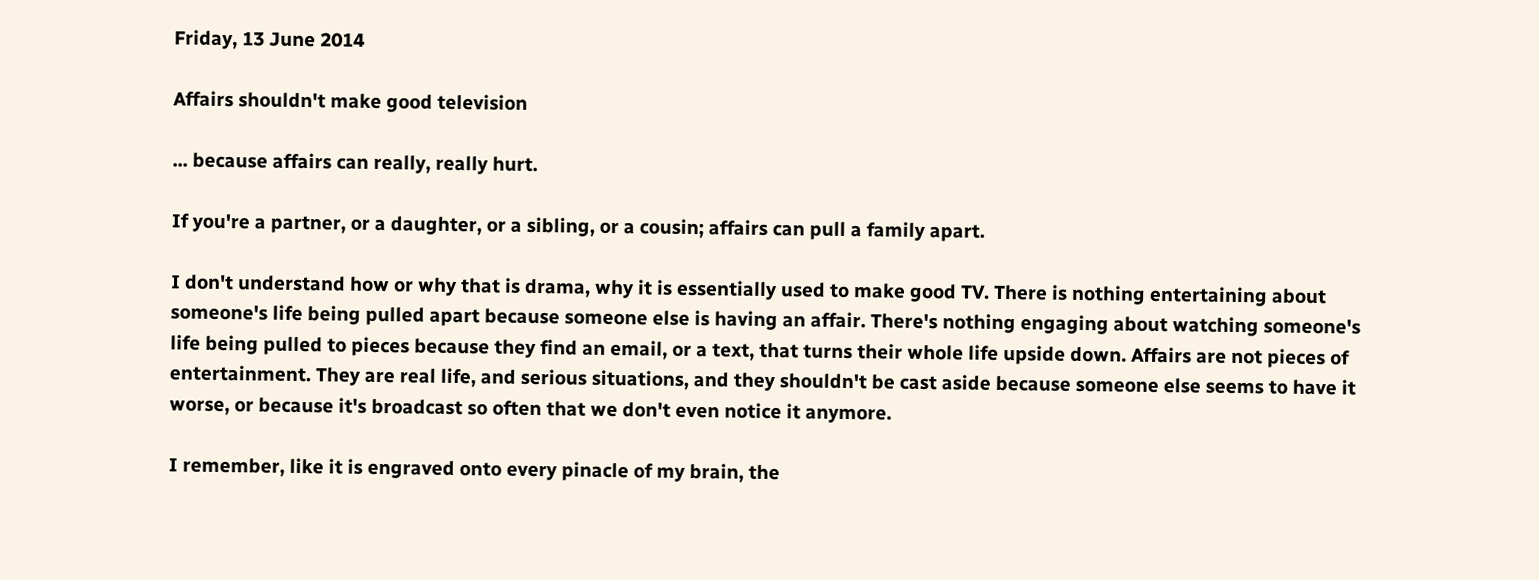Friday, 13 June 2014

Affairs shouldn't make good television

... because affairs can really, really hurt.

If you're a partner, or a daughter, or a sibling, or a cousin; affairs can pull a family apart.

I don't understand how or why that is drama, why it is essentially used to make good TV. There is nothing entertaining about someone's life being pulled apart because someone else is having an affair. There's nothing engaging about watching someone's life being pulled to pieces because they find an email, or a text, that turns their whole life upside down. Affairs are not pieces of entertainment. They are real life, and serious situations, and they shouldn't be cast aside because someone else seems to have it worse, or because it's broadcast so often that we don't even notice it anymore.

I remember, like it is engraved onto every pinacle of my brain, the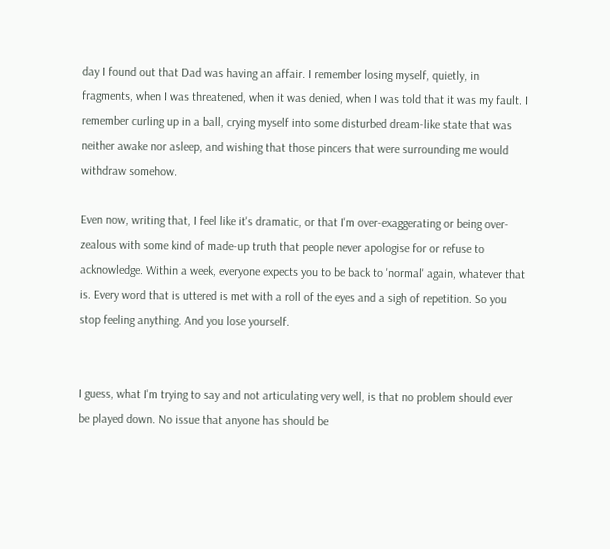day I found out that Dad was having an affair. I remember losing myself, quietly, in fragments, when I was threatened, when it was denied, when I was told that it was my fault. I remember curling up in a ball, crying myself into some disturbed dream-like state that was neither awake nor asleep, and wishing that those pincers that were surrounding me would withdraw somehow.

Even now, writing that, I feel like it's dramatic, or that I'm over-exaggerating or being over-zealous with some kind of made-up truth that people never apologise for or refuse to acknowledge. Within a week, everyone expects you to be back to 'normal' again, whatever that is. Every word that is uttered is met with a roll of the eyes and a sigh of repetition. So you stop feeling anything. And you lose yourself.


I guess, what I'm trying to say and not articulating very well, is that no problem should ever be played down. No issue that anyone has should be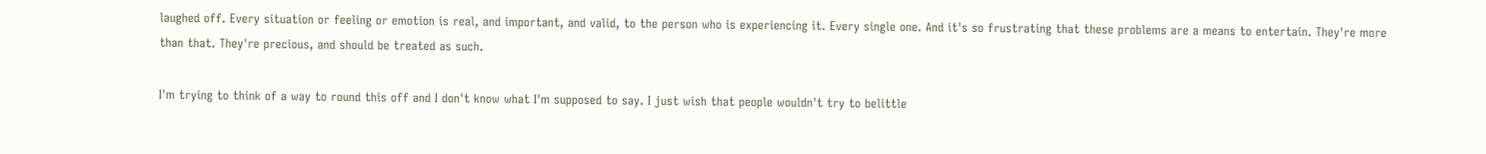laughed off. Every situation or feeling or emotion is real, and important, and valid, to the person who is experiencing it. Every single one. And it's so frustrating that these problems are a means to entertain. They're more than that. They're precious, and should be treated as such.

I'm trying to think of a way to round this off and I don't know what I'm supposed to say. I just wish that people wouldn't try to belittle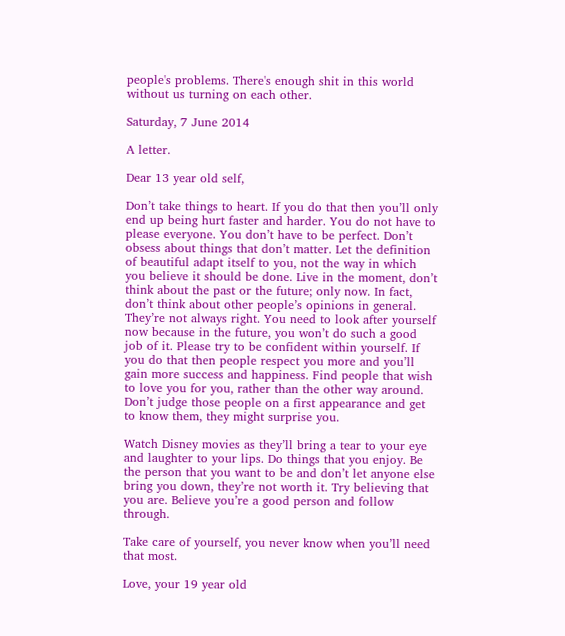people's problems. There's enough shit in this world without us turning on each other.

Saturday, 7 June 2014

A letter.

Dear 13 year old self,

Don’t take things to heart. If you do that then you’ll only end up being hurt faster and harder. You do not have to please everyone. You don’t have to be perfect. Don’t obsess about things that don’t matter. Let the definition of beautiful adapt itself to you, not the way in which you believe it should be done. Live in the moment, don’t think about the past or the future; only now. In fact, don’t think about other people’s opinions in general. They’re not always right. You need to look after yourself now because in the future, you won’t do such a good job of it. Please try to be confident within yourself. If you do that then people respect you more and you’ll gain more success and happiness. Find people that wish to love you for you, rather than the other way around. Don’t judge those people on a first appearance and get to know them, they might surprise you.

Watch Disney movies as they’ll bring a tear to your eye and laughter to your lips. Do things that you enjoy. Be the person that you want to be and don’t let anyone else bring you down, they’re not worth it. Try believing that you are. Believe you’re a good person and follow through.

Take care of yourself, you never know when you’ll need that most.

Love, your 19 year old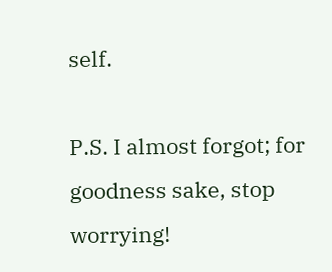self.

P.S. I almost forgot; for goodness sake, stop worrying!